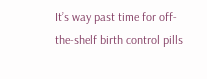It’s way past time for off-the-shelf birth control pills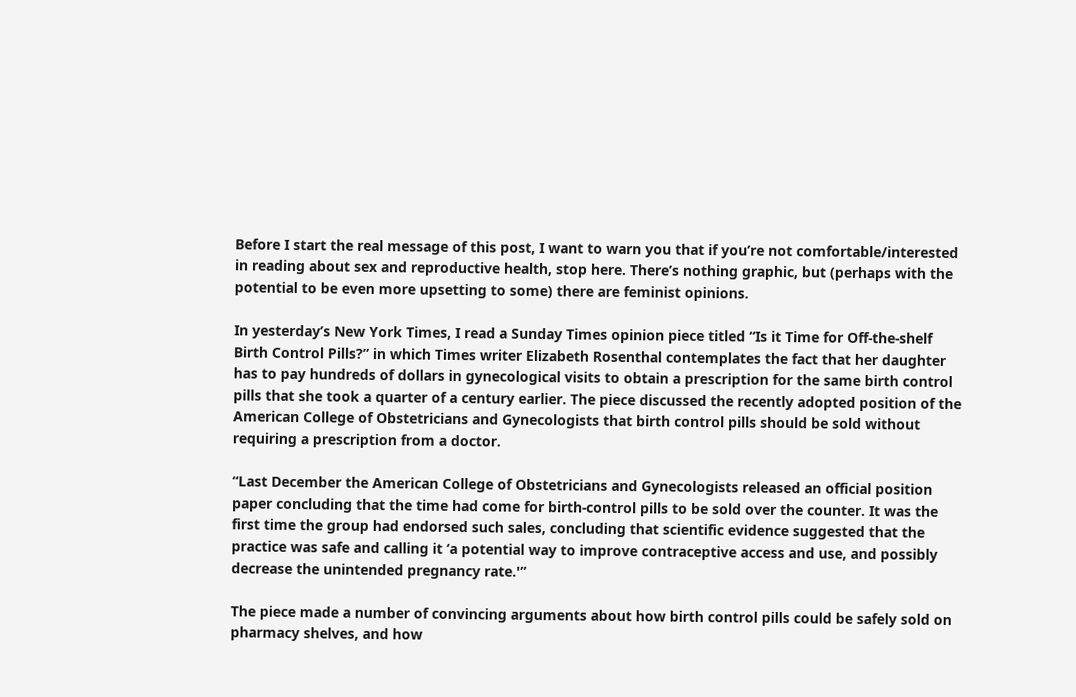Before I start the real message of this post, I want to warn you that if you’re not comfortable/interested in reading about sex and reproductive health, stop here. There’s nothing graphic, but (perhaps with the potential to be even more upsetting to some) there are feminist opinions.

In yesterday’s New York Times, I read a Sunday Times opinion piece titled “Is it Time for Off-the-shelf Birth Control Pills?” in which Times writer Elizabeth Rosenthal contemplates the fact that her daughter has to pay hundreds of dollars in gynecological visits to obtain a prescription for the same birth control pills that she took a quarter of a century earlier. The piece discussed the recently adopted position of the American College of Obstetricians and Gynecologists that birth control pills should be sold without requiring a prescription from a doctor.

“Last December the American College of Obstetricians and Gynecologists released an official position paper concluding that the time had come for birth-control pills to be sold over the counter. It was the first time the group had endorsed such sales, concluding that scientific evidence suggested that the practice was safe and calling it ‘a potential way to improve contraceptive access and use, and possibly decrease the unintended pregnancy rate.'”

The piece made a number of convincing arguments about how birth control pills could be safely sold on pharmacy shelves, and how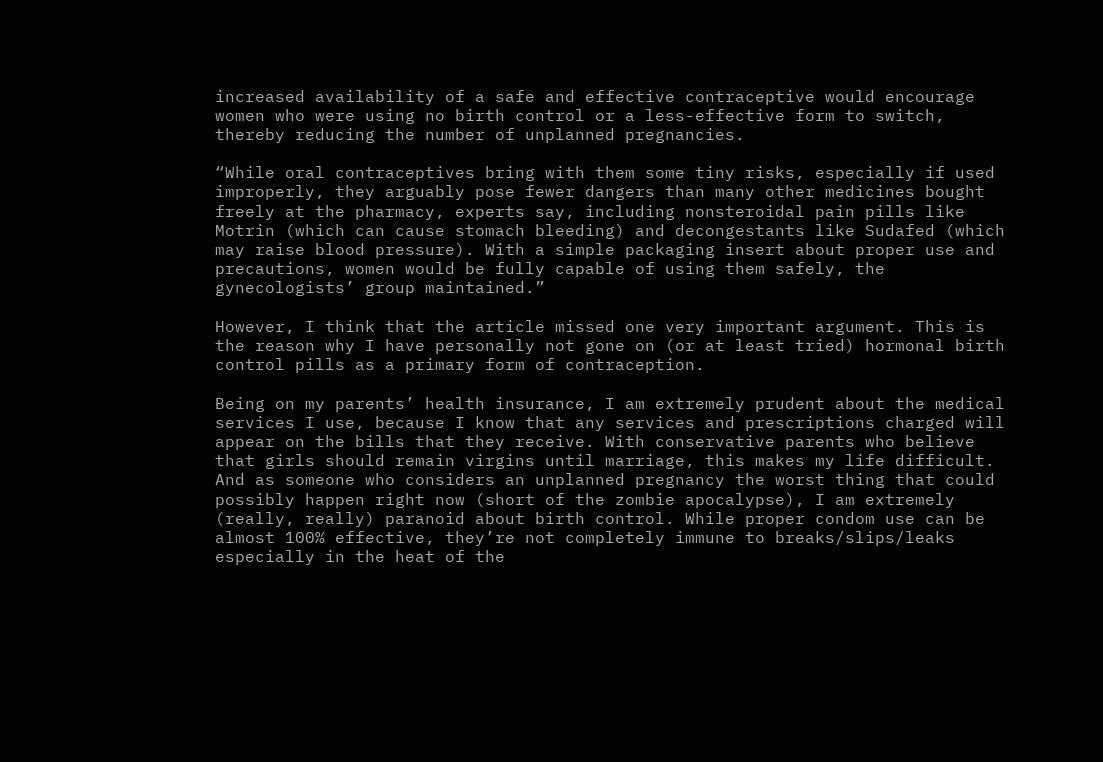increased availability of a safe and effective contraceptive would encourage women who were using no birth control or a less-effective form to switch, thereby reducing the number of unplanned pregnancies.

“While oral contraceptives bring with them some tiny risks, especially if used improperly, they arguably pose fewer dangers than many other medicines bought freely at the pharmacy, experts say, including nonsteroidal pain pills like Motrin (which can cause stomach bleeding) and decongestants like Sudafed (which may raise blood pressure). With a simple packaging insert about proper use and precautions, women would be fully capable of using them safely, the gynecologists’ group maintained.”

However, I think that the article missed one very important argument. This is the reason why I have personally not gone on (or at least tried) hormonal birth control pills as a primary form of contraception.

Being on my parents’ health insurance, I am extremely prudent about the medical services I use, because I know that any services and prescriptions charged will appear on the bills that they receive. With conservative parents who believe that girls should remain virgins until marriage, this makes my life difficult. And as someone who considers an unplanned pregnancy the worst thing that could possibly happen right now (short of the zombie apocalypse), I am extremely (really, really) paranoid about birth control. While proper condom use can be almost 100% effective, they’re not completely immune to breaks/slips/leaks especially in the heat of the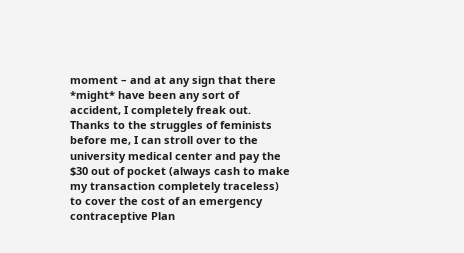moment – and at any sign that there *might* have been any sort of accident, I completely freak out. Thanks to the struggles of feminists before me, I can stroll over to the university medical center and pay the $30 out of pocket (always cash to make my transaction completely traceless) to cover the cost of an emergency contraceptive Plan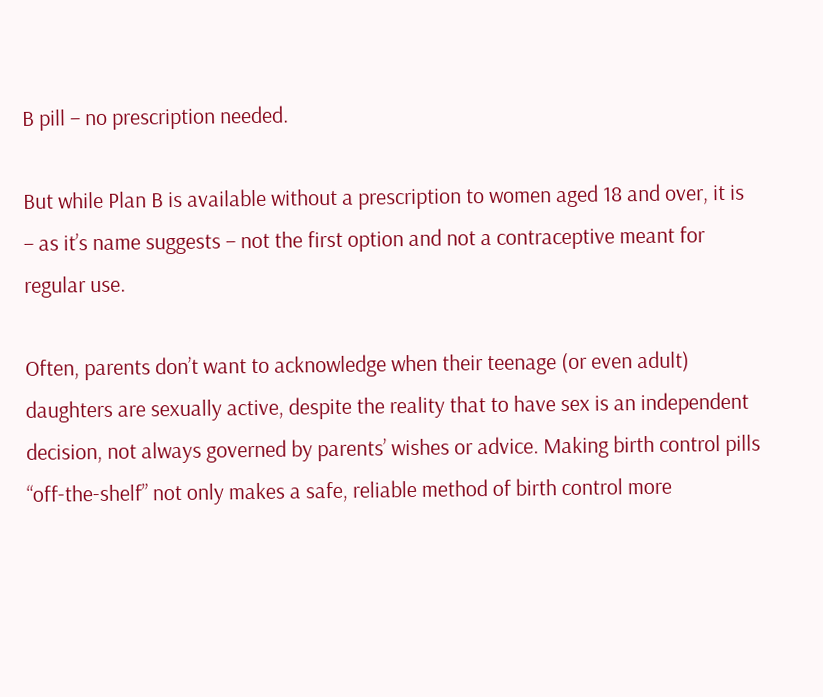B pill – no prescription needed.

But while Plan B is available without a prescription to women aged 18 and over, it is – as it’s name suggests – not the first option and not a contraceptive meant for regular use.

Often, parents don’t want to acknowledge when their teenage (or even adult) daughters are sexually active, despite the reality that to have sex is an independent decision, not always governed by parents’ wishes or advice. Making birth control pills “off-the-shelf” not only makes a safe, reliable method of birth control more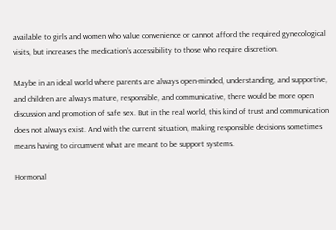available to girls and women who value convenience or cannot afford the required gynecological visits, but increases the medication’s accessibility to those who require discretion.

Maybe in an ideal world where parents are always open-minded, understanding, and supportive, and children are always mature, responsible, and communicative, there would be more open discussion and promotion of safe sex. But in the real world, this kind of trust and communication does not always exist. And with the current situation, making responsible decisions sometimes means having to circumvent what are meant to be support systems.

Hormonal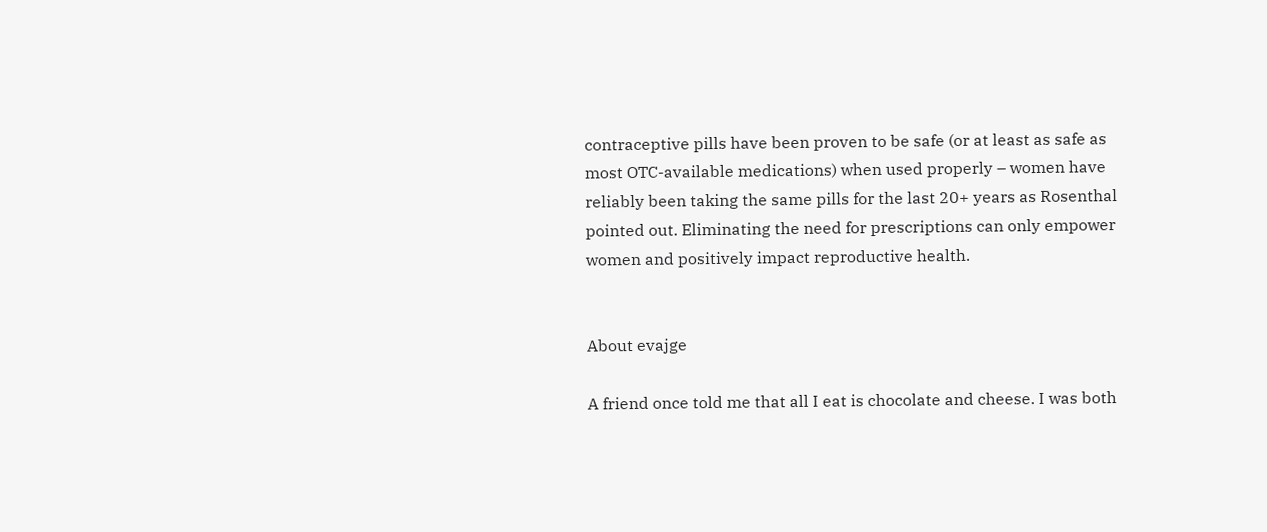contraceptive pills have been proven to be safe (or at least as safe as most OTC-available medications) when used properly – women have reliably been taking the same pills for the last 20+ years as Rosenthal pointed out. Eliminating the need for prescriptions can only empower women and positively impact reproductive health.


About evajge

A friend once told me that all I eat is chocolate and cheese. I was both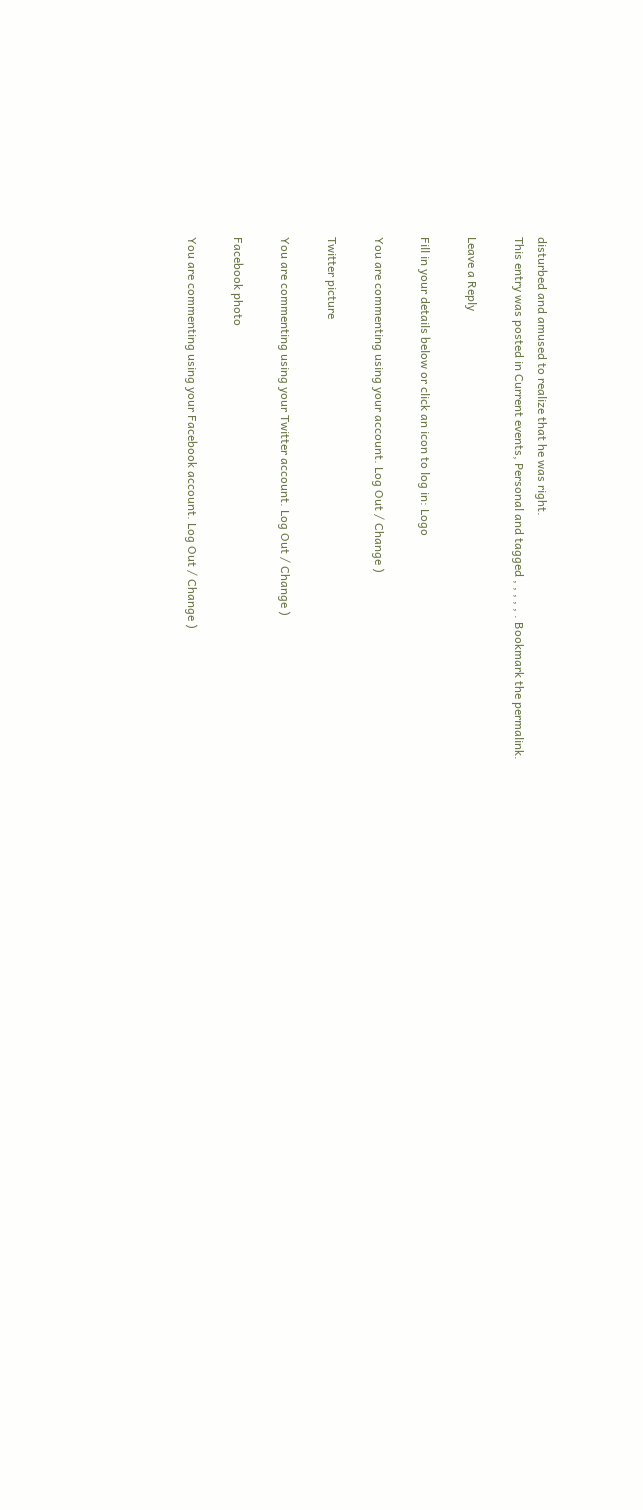disturbed and amused to realize that he was right.
This entry was posted in Current events, Personal and tagged , , , , , . Bookmark the permalink.

Leave a Reply

Fill in your details below or click an icon to log in: Logo

You are commenting using your account. Log Out / Change )

Twitter picture

You are commenting using your Twitter account. Log Out / Change )

Facebook photo

You are commenting using your Facebook account. Log Out / Change )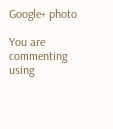Google+ photo

You are commenting using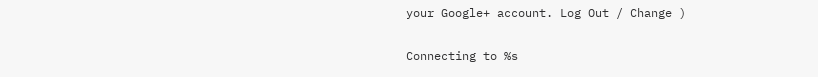your Google+ account. Log Out / Change )

Connecting to %s